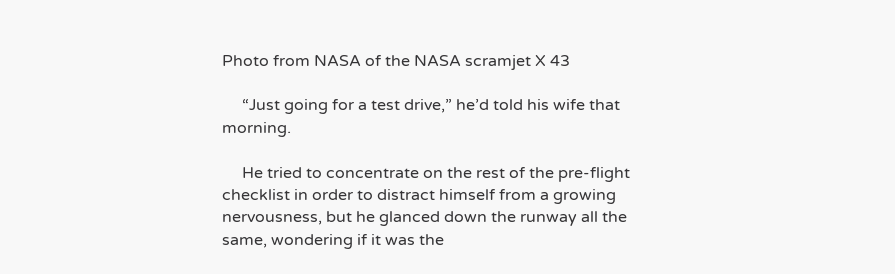Photo from NASA of the NASA scramjet X 43

     “Just going for a test drive,” he’d told his wife that morning.

     He tried to concentrate on the rest of the pre-flight checklist in order to distract himself from a growing nervousness, but he glanced down the runway all the same, wondering if it was the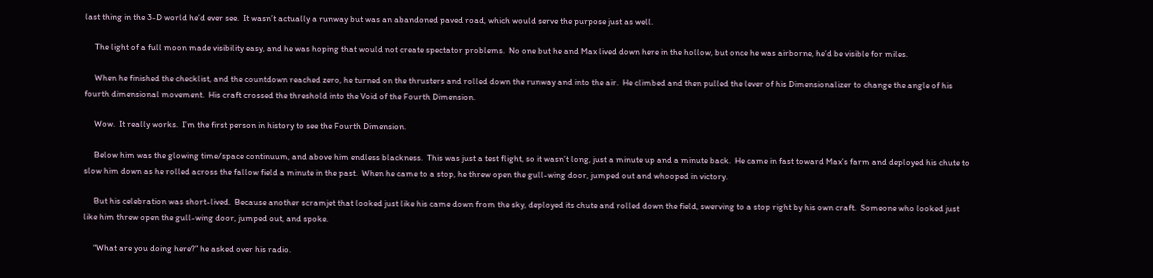last thing in the 3-D world he’d ever see.  It wasn’t actually a runway but was an abandoned paved road, which would serve the purpose just as well.

     The light of a full moon made visibility easy, and he was hoping that would not create spectator problems.  No one but he and Max lived down here in the hollow, but once he was airborne, he’d be visible for miles.

     When he finished the checklist, and the countdown reached zero, he turned on the thrusters and rolled down the runway and into the air.  He climbed and then pulled the lever of his Dimensionalizer to change the angle of his fourth dimensional movement.  His craft crossed the threshold into the Void of the Fourth Dimension.

     Wow.  It really works.  I’m the first person in history to see the Fourth Dimension.

     Below him was the glowing time/space continuum, and above him endless blackness.  This was just a test flight, so it wasn’t long, just a minute up and a minute back.  He came in fast toward Max’s farm and deployed his chute to slow him down as he rolled across the fallow field a minute in the past.  When he came to a stop, he threw open the gull-wing door, jumped out and whooped in victory.

     But his celebration was short-lived.  Because another scramjet that looked just like his came down from the sky, deployed its chute and rolled down the field, swerving to a stop right by his own craft.  Someone who looked just like him threw open the gull-wing door, jumped out, and spoke.

     “What are you doing here?” he asked over his radio.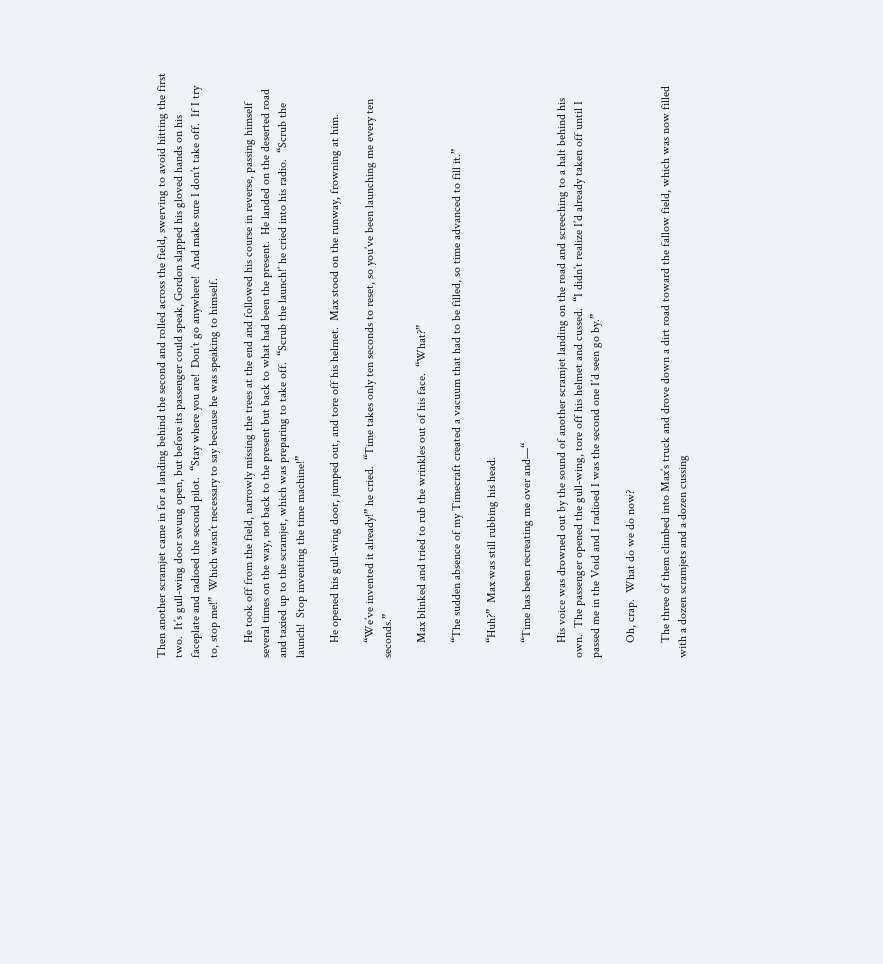Then another scramjet came in for a landing behind the second and rolled across the field, swerving to avoid hitting the first two.  It’s gull-wing door swung open, but before its passenger could speak, Gordon slapped his gloved hands on his faceplate and radioed the second pilot.  “Stay where you are!  Don’t go anywhere!  And make sure I don’t take off.  If I try to, stop me!”  Which wasn’t necessary to say because he was speaking to himself.

     He took off from the field, narrowly missing the trees at the end and followed his course in reverse, passing himself several times on the way, not back to the present but back to what had been the present.  He landed on the deserted road and taxied up to the scramjet, which was preparing to take off.  “Scrub the launch!’ he cried into his radio.  “Scrub the launch!  Stop inventing the time machine!”

     He opened his gull-wing door, jumped out, and tore off his helmet.  Max stood on the runway, frowning at him.

     “We’ve invented it already!” he cried.  “Time takes only ten seconds to reset, so you’ve been launching me every ten seconds.”

     Max blinked and tried to rub the wrinkles out of his face.  “What?”

     “The sudden absence of my Timecraft created a vacuum that had to be filled, so time advanced to fill it.”

     “Huh?”  Max was still rubbing his head.

     “Time has been recreating me over and—“

     His voice was drowned out by the sound of another scramjet landing on the road and screeching to a halt behind his own.  The passenger opened the gull-wing, tore off his helmet and cussed.  “I didn’t realize I’d already taken off until I passed me in the Void and I radioed I was the second one I’d seen go by.”

     Oh, crap.  What do we do now?

     The three of them climbed into Max’s truck and drove down a dirt road toward the fallow field, which was now filled with a dozen scramjets and a dozen cussing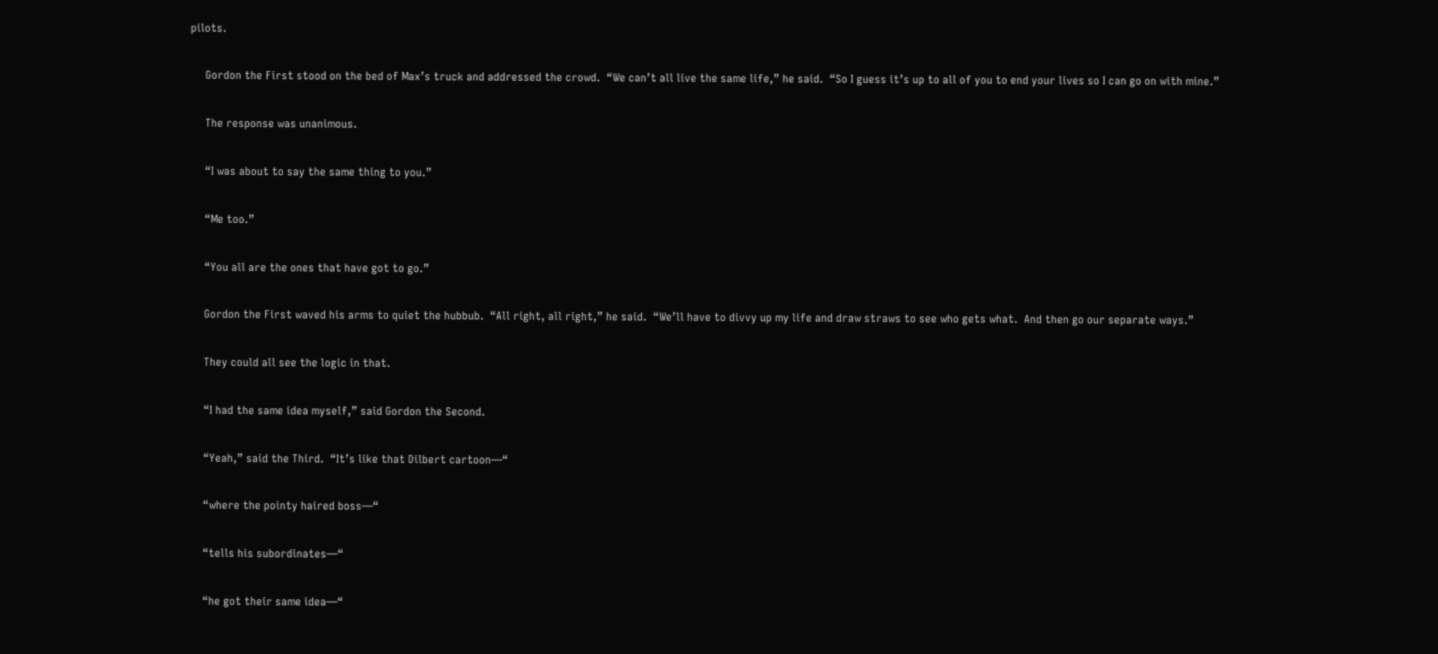pilots.

     Gordon the First stood on the bed of Max’s truck and addressed the crowd.  “We can’t all live the same life,” he said.  “So I guess it’s up to all of you to end your lives so I can go on with mine.”

     The response was unanimous.

     “I was about to say the same thing to you.”

     “Me too.”

     “You all are the ones that have got to go.”

     Gordon the First waved his arms to quiet the hubbub.  “All right, all right,” he said.  “We’ll have to divvy up my life and draw straws to see who gets what.  And then go our separate ways.”

     They could all see the logic in that.

     “I had the same idea myself,” said Gordon the Second.

     “Yeah,” said the Third.  “It’s like that Dilbert cartoon—“

     “where the pointy haired boss—“

     “tells his subordinates—“

     “he got their same idea—“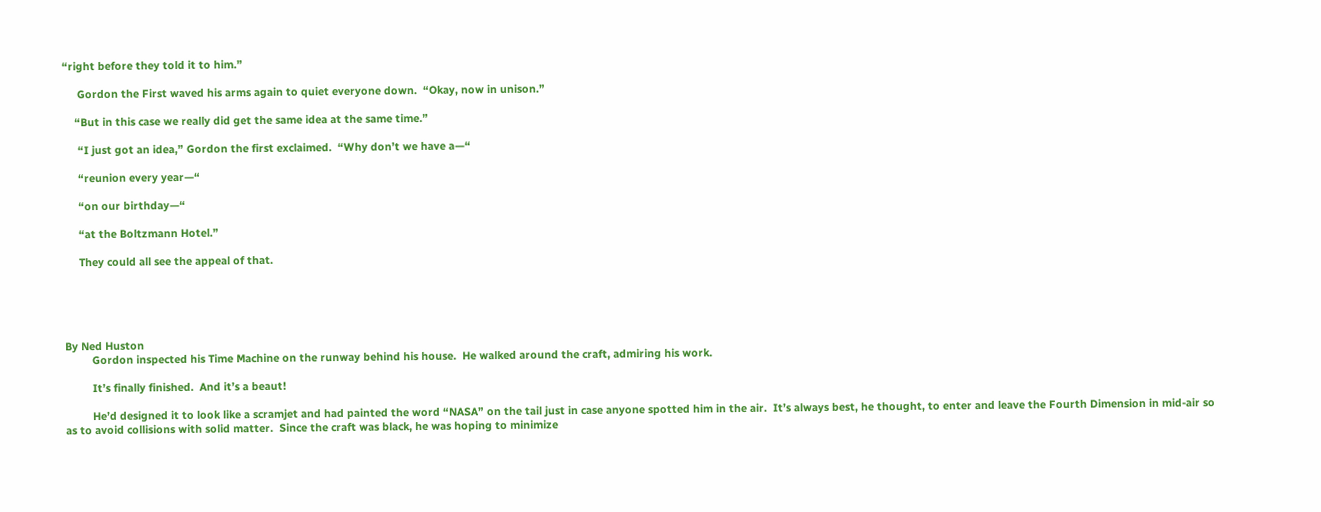“right before they told it to him.”

     Gordon the First waved his arms again to quiet everyone down.  “Okay, now in unison.”

    “But in this case we really did get the same idea at the same time.”

     “I just got an idea,” Gordon the first exclaimed.  “Why don’t we have a—“

     “reunion every year—“

     “on our birthday—“

     “at the Boltzmann Hotel.”

     They could all see the appeal of that.





By Ned Huston
         Gordon inspected his Time Machine on the runway behind his house.  He walked around the craft, admiring his work.

         It’s finally finished.  And it’s a beaut!

         He’d designed it to look like a scramjet and had painted the word “NASA” on the tail just in case anyone spotted him in the air.  It’s always best, he thought, to enter and leave the Fourth Dimension in mid-air so as to avoid collisions with solid matter.  Since the craft was black, he was hoping to minimize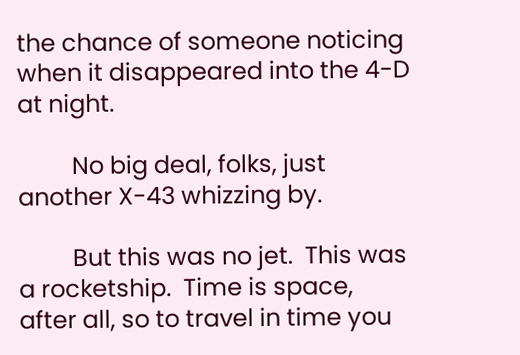the chance of someone noticing when it disappeared into the 4-D at night.

         No big deal, folks, just another X-43 whizzing by.

         But this was no jet.  This was a rocketship.  Time is space, after all, so to travel in time you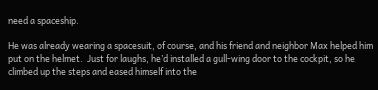need a spaceship.

He was already wearing a spacesuit, of course, and his friend and neighbor Max helped him put on the helmet.  Just for laughs, he’d installed a gull-wing door to the cockpit, so he climbed up the steps and eased himself into the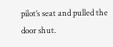pilot’s seat and pulled the door shut.